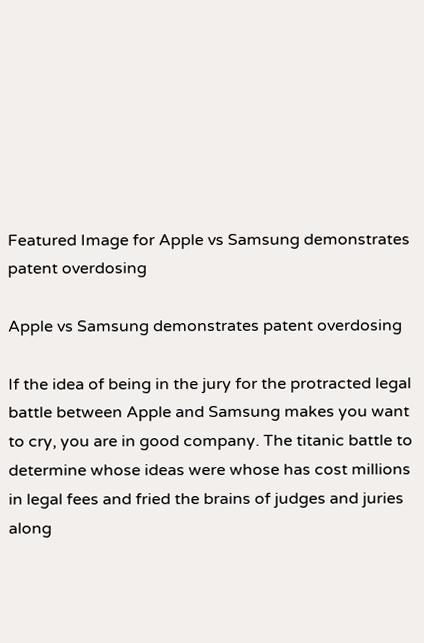Featured Image for Apple vs Samsung demonstrates patent overdosing

Apple vs Samsung demonstrates patent overdosing

If the idea of being in the jury for the protracted legal battle between Apple and Samsung makes you want to cry, you are in good company. The titanic battle to determine whose ideas were whose has cost millions in legal fees and fried the brains of judges and juries along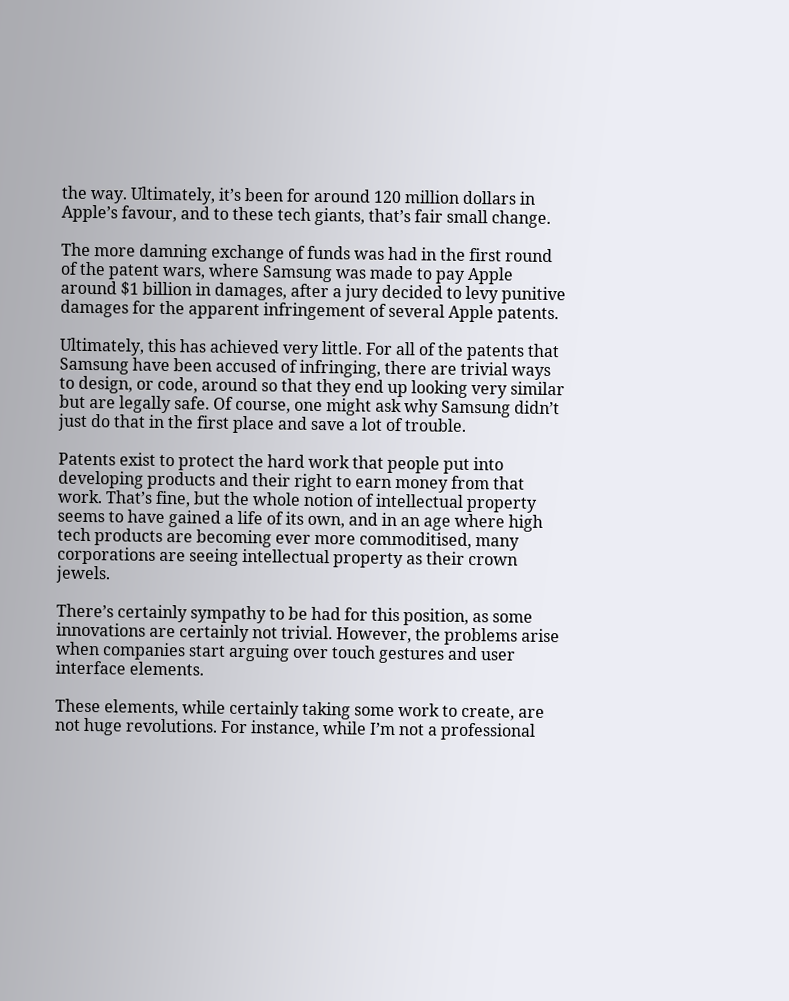the way. Ultimately, it’s been for around 120 million dollars in Apple’s favour, and to these tech giants, that’s fair small change.

The more damning exchange of funds was had in the first round of the patent wars, where Samsung was made to pay Apple around $1 billion in damages, after a jury decided to levy punitive damages for the apparent infringement of several Apple patents.

Ultimately, this has achieved very little. For all of the patents that Samsung have been accused of infringing, there are trivial ways to design, or code, around so that they end up looking very similar but are legally safe. Of course, one might ask why Samsung didn’t just do that in the first place and save a lot of trouble.

Patents exist to protect the hard work that people put into developing products and their right to earn money from that work. That’s fine, but the whole notion of intellectual property seems to have gained a life of its own, and in an age where high tech products are becoming ever more commoditised, many corporations are seeing intellectual property as their crown jewels.

There’s certainly sympathy to be had for this position, as some innovations are certainly not trivial. However, the problems arise when companies start arguing over touch gestures and user interface elements.

These elements, while certainly taking some work to create, are not huge revolutions. For instance, while I’m not a professional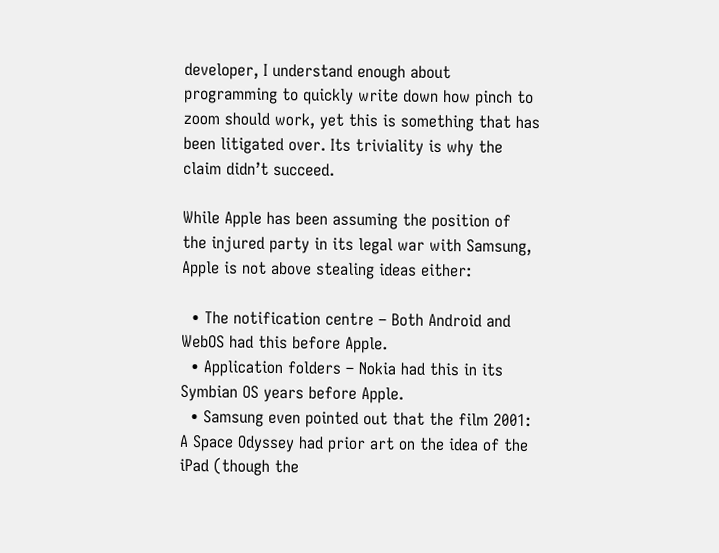developer, I understand enough about programming to quickly write down how pinch to zoom should work, yet this is something that has been litigated over. Its triviality is why the claim didn’t succeed.

While Apple has been assuming the position of the injured party in its legal war with Samsung, Apple is not above stealing ideas either:

  • The notification centre – Both Android and WebOS had this before Apple.
  • Application folders – Nokia had this in its Symbian OS years before Apple.
  • Samsung even pointed out that the film 2001: A Space Odyssey had prior art on the idea of the iPad (though the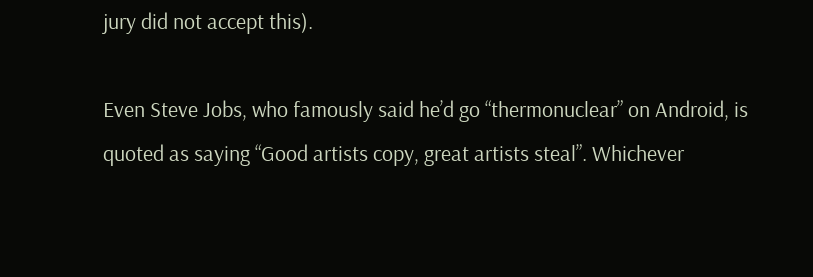jury did not accept this).

Even Steve Jobs, who famously said he’d go “thermonuclear” on Android, is quoted as saying “Good artists copy, great artists steal”. Whichever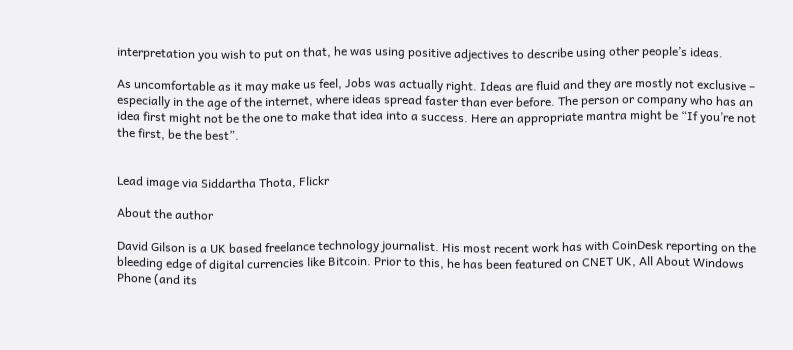interpretation you wish to put on that, he was using positive adjectives to describe using other people’s ideas.

As uncomfortable as it may make us feel, Jobs was actually right. Ideas are fluid and they are mostly not exclusive – especially in the age of the internet, where ideas spread faster than ever before. The person or company who has an idea first might not be the one to make that idea into a success. Here an appropriate mantra might be “If you’re not the first, be the best”.


Lead image via Siddartha Thota, Flickr

About the author

David Gilson is a UK based freelance technology journalist. His most recent work has with CoinDesk reporting on the bleeding edge of digital currencies like Bitcoin. Prior to this, he has been featured on CNET UK, All About Windows Phone (and its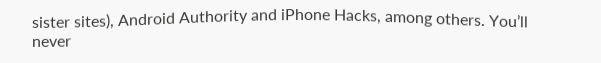sister sites), Android Authority and iPhone Hacks, among others. You’ll never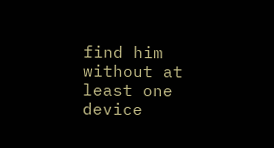find him without at least one device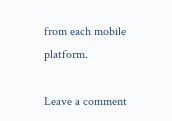from each mobile platform.

Leave a comment